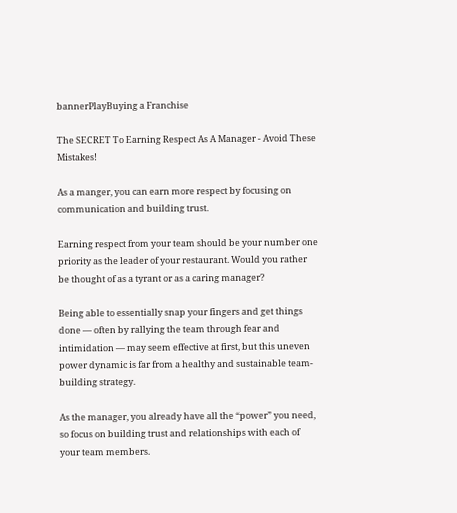bannerPlayBuying a Franchise

The SECRET To Earning Respect As A Manager - Avoid These Mistakes!

As a manger, you can earn more respect by focusing on communication and building trust.

Earning respect from your team should be your number one priority as the leader of your restaurant. Would you rather be thought of as a tyrant or as a caring manager?

Being able to essentially snap your fingers and get things done — often by rallying the team through fear and intimidation — may seem effective at first, but this uneven power dynamic is far from a healthy and sustainable team-building strategy.

As the manager, you already have all the “power” you need, so focus on building trust and relationships with each of your team members.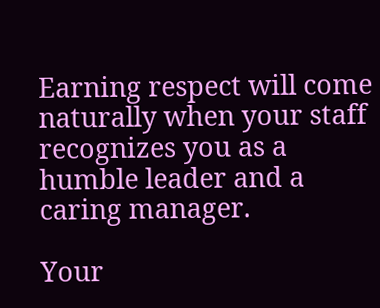Earning respect will come naturally when your staff recognizes you as a humble leader and a caring manager.

Your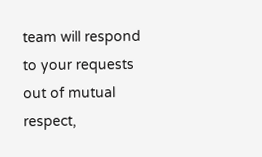team will respond to your requests out of mutual respect,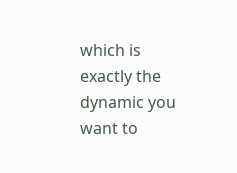which is exactly the dynamic you want to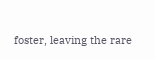foster, leaving the rare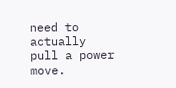need to actually pull a power move.